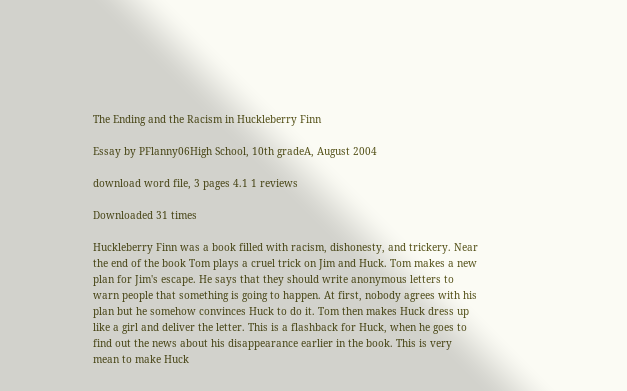The Ending and the Racism in Huckleberry Finn

Essay by PFlanny06High School, 10th gradeA, August 2004

download word file, 3 pages 4.1 1 reviews

Downloaded 31 times

Huckleberry Finn was a book filled with racism, dishonesty, and trickery. Near the end of the book Tom plays a cruel trick on Jim and Huck. Tom makes a new plan for Jim's escape. He says that they should write anonymous letters to warn people that something is going to happen. At first, nobody agrees with his plan but he somehow convinces Huck to do it. Tom then makes Huck dress up like a girl and deliver the letter. This is a flashback for Huck, when he goes to find out the news about his disappearance earlier in the book. This is very mean to make Huck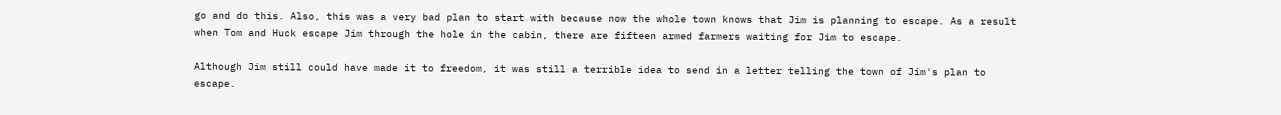go and do this. Also, this was a very bad plan to start with because now the whole town knows that Jim is planning to escape. As a result when Tom and Huck escape Jim through the hole in the cabin, there are fifteen armed farmers waiting for Jim to escape.

Although Jim still could have made it to freedom, it was still a terrible idea to send in a letter telling the town of Jim's plan to escape.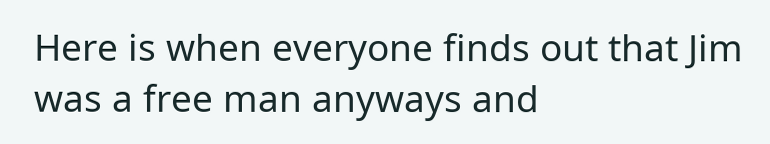Here is when everyone finds out that Jim was a free man anyways and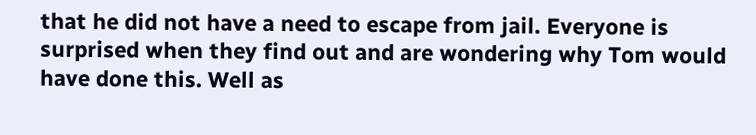that he did not have a need to escape from jail. Everyone is surprised when they find out and are wondering why Tom would have done this. Well as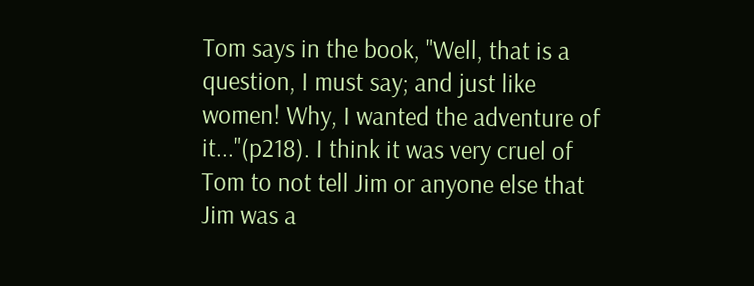Tom says in the book, "Well, that is a question, I must say; and just like women! Why, I wanted the adventure of it..."(p218). I think it was very cruel of Tom to not tell Jim or anyone else that Jim was a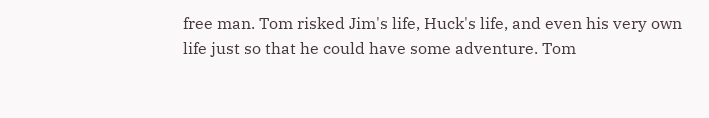free man. Tom risked Jim's life, Huck's life, and even his very own life just so that he could have some adventure. Tom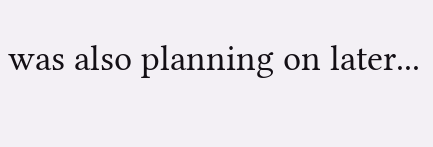was also planning on later...